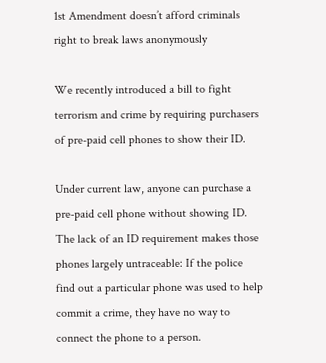1st Amendment doesn’t afford criminals right to break laws anonymously

We recently introduced a bill to fight terrorism and crime by requiring purchasers of pre-paid cell phones to show their ID.

Under current law, anyone can purchase a pre-paid cell phone without showing ID. The lack of an ID requirement makes those phones largely untraceable: If the police find out a particular phone was used to help commit a crime, they have no way to connect the phone to a person.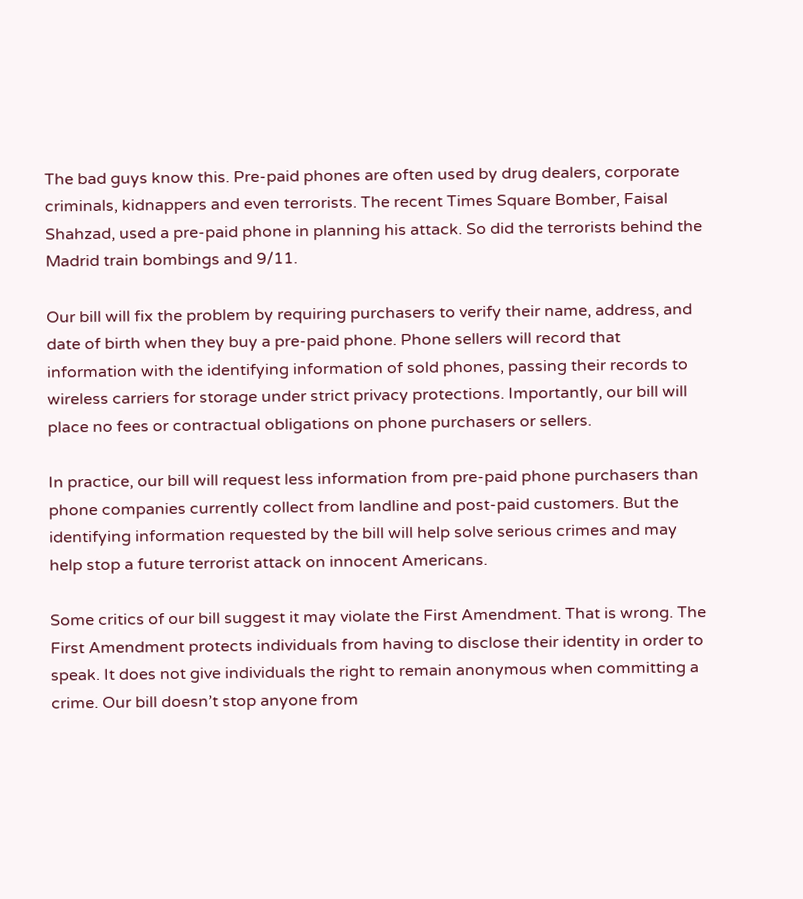The bad guys know this. Pre-paid phones are often used by drug dealers, corporate criminals, kidnappers and even terrorists. The recent Times Square Bomber, Faisal Shahzad, used a pre-paid phone in planning his attack. So did the terrorists behind the Madrid train bombings and 9/11.

Our bill will fix the problem by requiring purchasers to verify their name, address, and date of birth when they buy a pre-paid phone. Phone sellers will record that information with the identifying information of sold phones, passing their records to wireless carriers for storage under strict privacy protections. Importantly, our bill will place no fees or contractual obligations on phone purchasers or sellers.

In practice, our bill will request less information from pre-paid phone purchasers than phone companies currently collect from landline and post-paid customers. But the identifying information requested by the bill will help solve serious crimes and may help stop a future terrorist attack on innocent Americans.

Some critics of our bill suggest it may violate the First Amendment. That is wrong. The First Amendment protects individuals from having to disclose their identity in order to speak. It does not give individuals the right to remain anonymous when committing a crime. Our bill doesn’t stop anyone from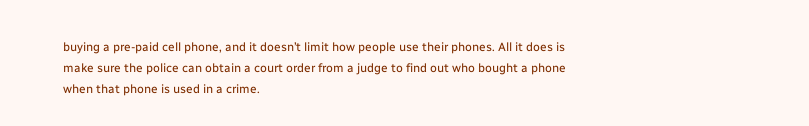buying a pre-paid cell phone, and it doesn’t limit how people use their phones. All it does is make sure the police can obtain a court order from a judge to find out who bought a phone when that phone is used in a crime.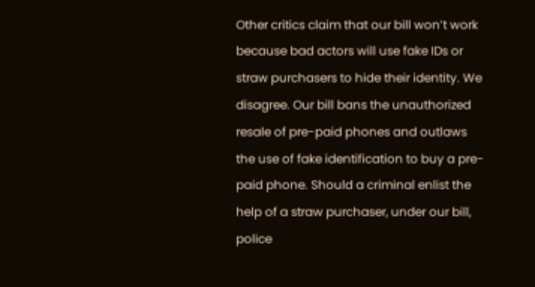Other critics claim that our bill won’t work because bad actors will use fake IDs or straw purchasers to hide their identity. We disagree. Our bill bans the unauthorized resale of pre-paid phones and outlaws the use of fake identification to buy a pre-paid phone. Should a criminal enlist the help of a straw purchaser, under our bill, police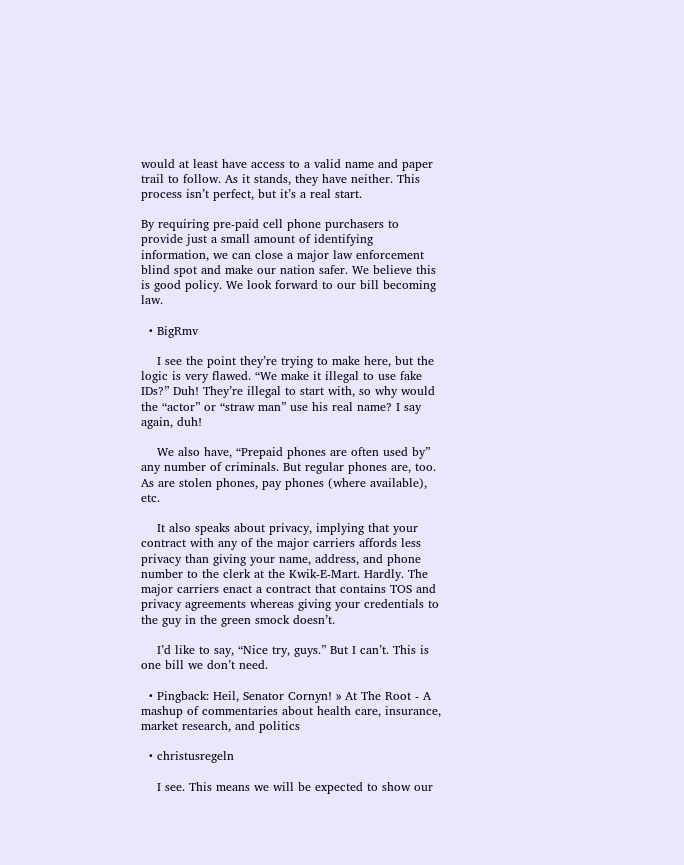would at least have access to a valid name and paper trail to follow. As it stands, they have neither. This process isn’t perfect, but it’s a real start.

By requiring pre-paid cell phone purchasers to provide just a small amount of identifying information, we can close a major law enforcement blind spot and make our nation safer. We believe this is good policy. We look forward to our bill becoming law.

  • BigRmv

    I see the point they’re trying to make here, but the logic is very flawed. “We make it illegal to use fake IDs?” Duh! They’re illegal to start with, so why would the “actor” or “straw man” use his real name? I say again, duh!

    We also have, “Prepaid phones are often used by” any number of criminals. But regular phones are, too. As are stolen phones, pay phones (where available), etc.

    It also speaks about privacy, implying that your contract with any of the major carriers affords less privacy than giving your name, address, and phone number to the clerk at the Kwik-E-Mart. Hardly. The major carriers enact a contract that contains TOS and privacy agreements whereas giving your credentials to the guy in the green smock doesn’t.

    I’d like to say, “Nice try, guys.” But I can’t. This is one bill we don’t need.

  • Pingback: Heil, Senator Cornyn! » At The Root - A mashup of commentaries about health care, insurance, market research, and politics

  • christusregeln

    I see. This means we will be expected to show our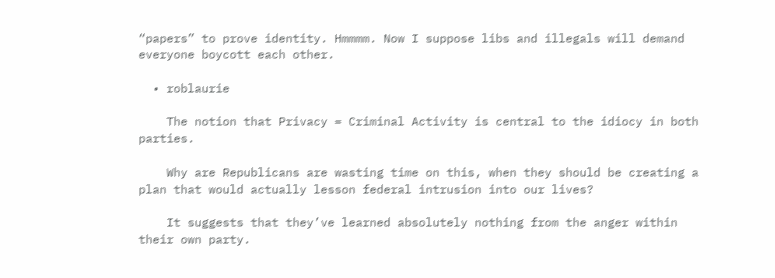“papers” to prove identity. Hmmmm. Now I suppose libs and illegals will demand everyone boycott each other.

  • roblaurie

    The notion that Privacy = Criminal Activity is central to the idiocy in both parties.

    Why are Republicans are wasting time on this, when they should be creating a plan that would actually lesson federal intrusion into our lives?

    It suggests that they’ve learned absolutely nothing from the anger within their own party.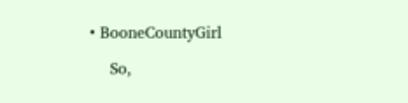• BooneCountyGirl

    So,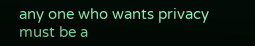any one who wants privacy must be a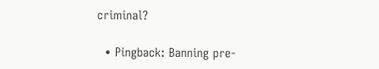criminal?

  • Pingback: Banning pre-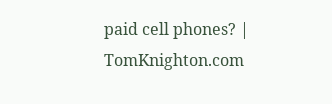paid cell phones? | TomKnighton.com